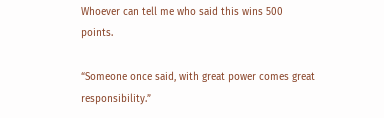Whoever can tell me who said this wins 500 points.

“Someone once said, with great power comes great responsibility.”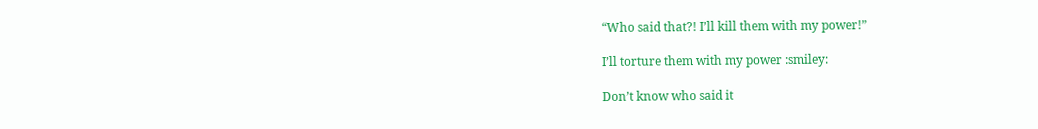“Who said that?! I’ll kill them with my power!”

I’ll torture them with my power :smiley:

Don’t know who said it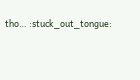tho… :stuck_out_tongue: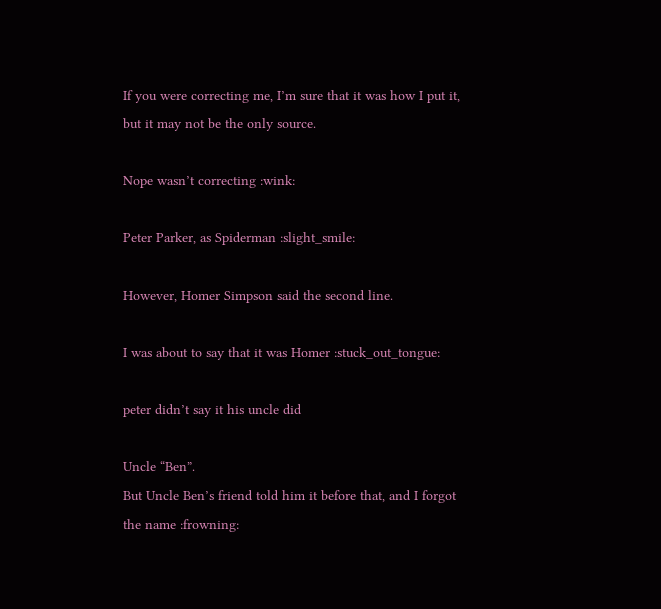If you were correcting me, I’m sure that it was how I put it, but it may not be the only source.

Nope wasn’t correcting :wink:

Peter Parker, as Spiderman :slight_smile:

However, Homer Simpson said the second line.

I was about to say that it was Homer :stuck_out_tongue:

peter didn’t say it his uncle did

Uncle “Ben”.
But Uncle Ben’s friend told him it before that, and I forgot the name :frowning: